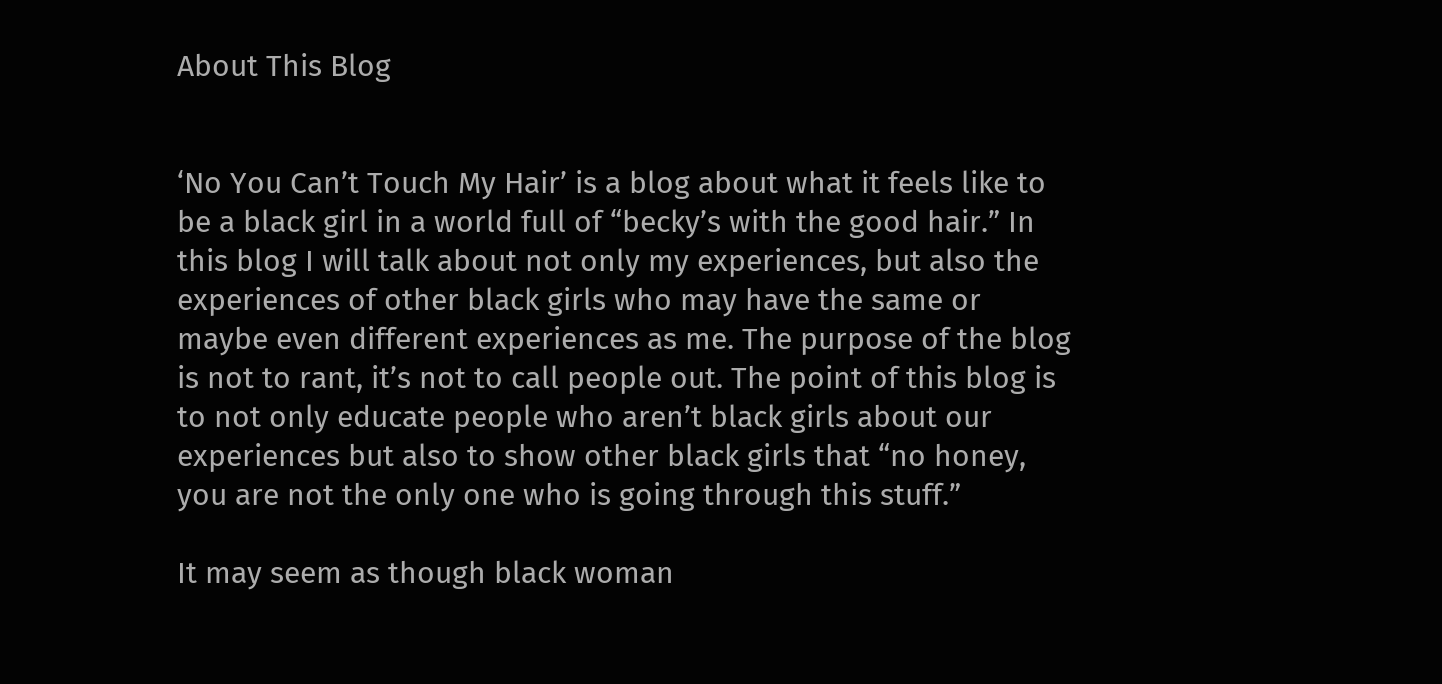About This Blog


‘No You Can’t Touch My Hair’ is a blog about what it feels like to be a black girl in a world full of “becky’s with the good hair.” In this blog I will talk about not only my experiences, but also the experiences of other black girls who may have the same or maybe even different experiences as me. The purpose of the blog is not to rant, it’s not to call people out. The point of this blog is to not only educate people who aren’t black girls about our experiences but also to show other black girls that “no honey, you are not the only one who is going through this stuff.”

It may seem as though black woman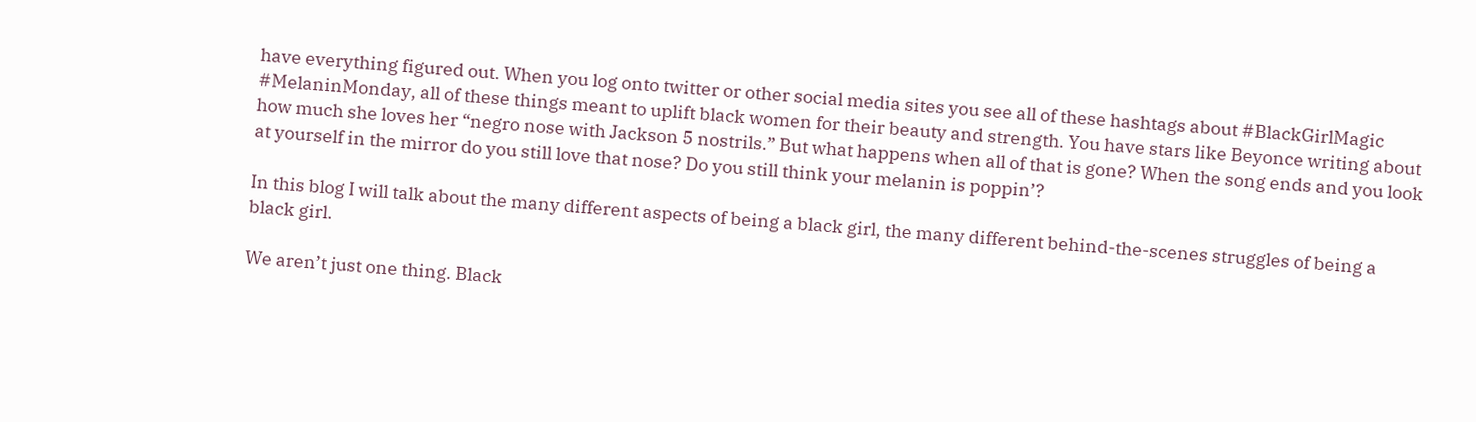have everything figured out. When you log onto twitter or other social media sites you see all of these hashtags about #BlackGirlMagic #MelaninMonday, all of these things meant to uplift black women for their beauty and strength. You have stars like Beyonce writing about how much she loves her “negro nose with Jackson 5 nostrils.” But what happens when all of that is gone? When the song ends and you look at yourself in the mirror do you still love that nose? Do you still think your melanin is poppin’?

In this blog I will talk about the many different aspects of being a black girl, the many different behind-the-scenes struggles of being a black girl.

We aren’t just one thing. Black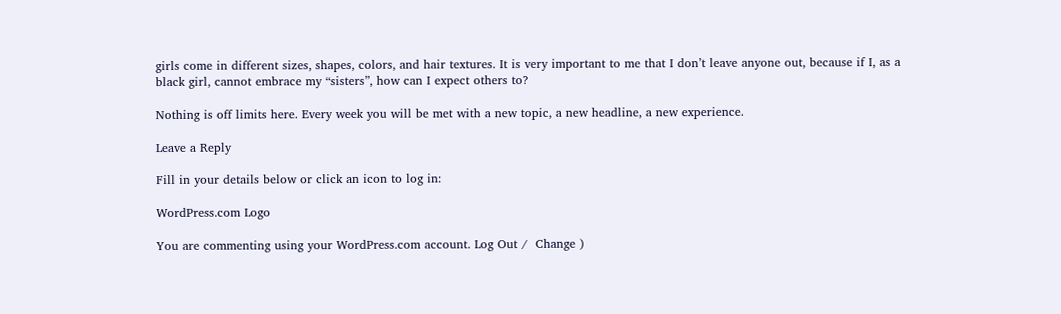girls come in different sizes, shapes, colors, and hair textures. It is very important to me that I don’t leave anyone out, because if I, as a black girl, cannot embrace my “sisters”, how can I expect others to?

Nothing is off limits here. Every week you will be met with a new topic, a new headline, a new experience.

Leave a Reply

Fill in your details below or click an icon to log in:

WordPress.com Logo

You are commenting using your WordPress.com account. Log Out /  Change )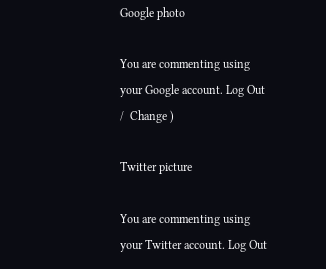Google photo

You are commenting using your Google account. Log Out /  Change )

Twitter picture

You are commenting using your Twitter account. Log Out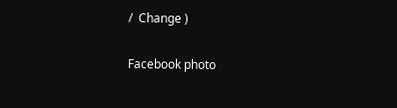/  Change )

Facebook photo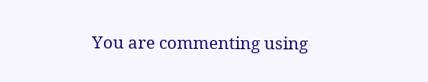You are commenting using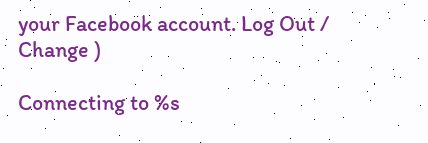your Facebook account. Log Out /  Change )

Connecting to %s